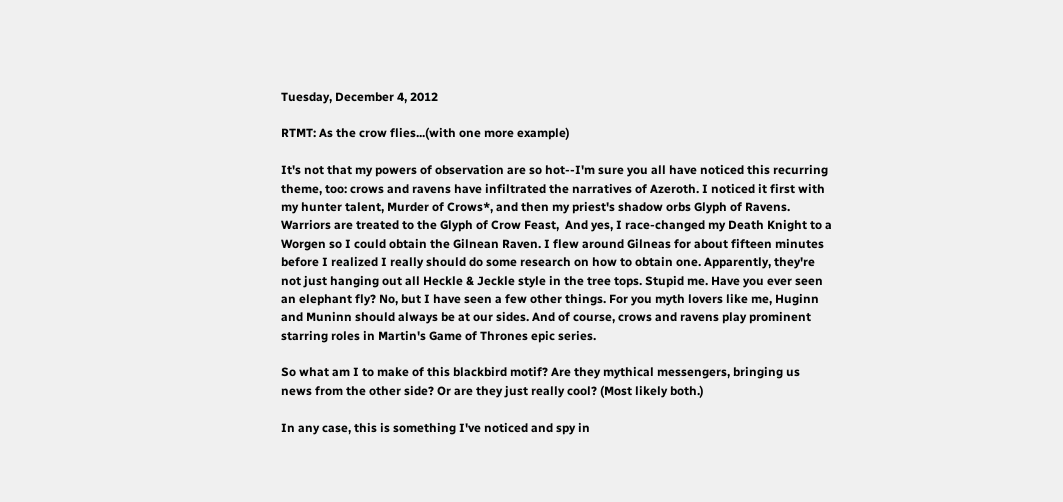Tuesday, December 4, 2012

RTMT: As the crow flies...(with one more example)

It's not that my powers of observation are so hot--I'm sure you all have noticed this recurring theme, too: crows and ravens have infiltrated the narratives of Azeroth. I noticed it first with my hunter talent, Murder of Crows*, and then my priest's shadow orbs Glyph of Ravens. Warriors are treated to the Glyph of Crow Feast,  And yes, I race-changed my Death Knight to a Worgen so I could obtain the Gilnean Raven. I flew around Gilneas for about fifteen minutes before I realized I really should do some research on how to obtain one. Apparently, they're not just hanging out all Heckle & Jeckle style in the tree tops. Stupid me. Have you ever seen an elephant fly? No, but I have seen a few other things. For you myth lovers like me, Huginn and Muninn should always be at our sides. And of course, crows and ravens play prominent starring roles in Martin's Game of Thrones epic series.

So what am I to make of this blackbird motif? Are they mythical messengers, bringing us news from the other side? Or are they just really cool? (Most likely both.)

In any case, this is something I've noticed and spy in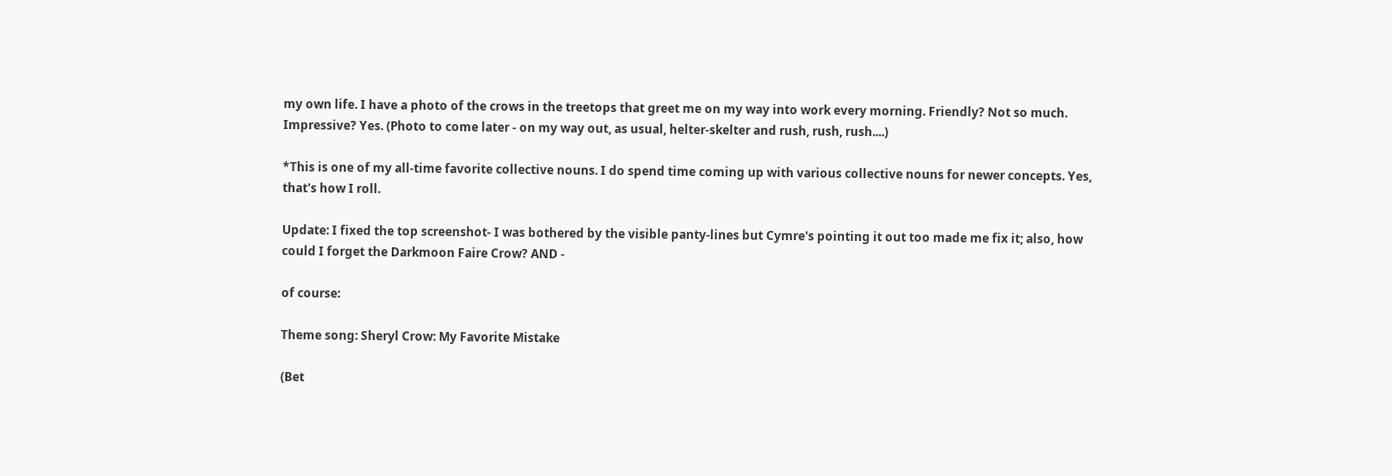my own life. I have a photo of the crows in the treetops that greet me on my way into work every morning. Friendly? Not so much. Impressive? Yes. (Photo to come later - on my way out, as usual, helter-skelter and rush, rush, rush....)

*This is one of my all-time favorite collective nouns. I do spend time coming up with various collective nouns for newer concepts. Yes, that's how I roll.

Update: I fixed the top screenshot- I was bothered by the visible panty-lines but Cymre's pointing it out too made me fix it; also, how could I forget the Darkmoon Faire Crow? AND -

of course:

Theme song: Sheryl Crow: My Favorite Mistake

(Bet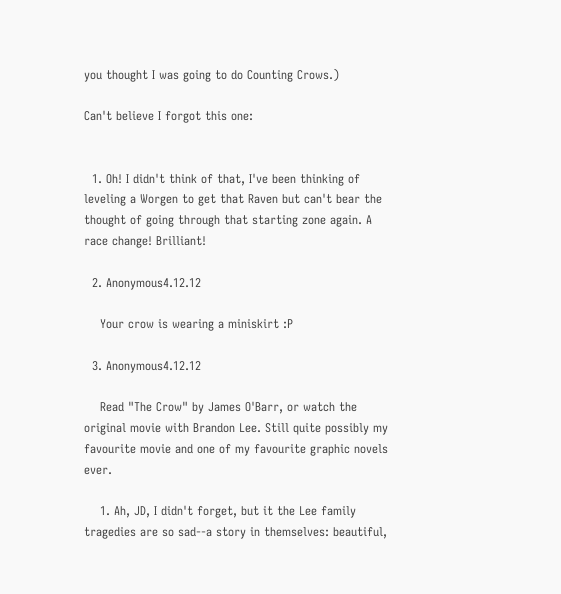you thought I was going to do Counting Crows.)

Can't believe I forgot this one:


  1. Oh! I didn't think of that, I've been thinking of leveling a Worgen to get that Raven but can't bear the thought of going through that starting zone again. A race change! Brilliant!

  2. Anonymous4.12.12

    Your crow is wearing a miniskirt :P

  3. Anonymous4.12.12

    Read "The Crow" by James O'Barr, or watch the original movie with Brandon Lee. Still quite possibly my favourite movie and one of my favourite graphic novels ever.

    1. Ah, JD, I didn't forget, but it the Lee family tragedies are so sad--a story in themselves: beautiful,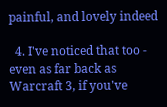painful, and lovely indeed

  4. I've noticed that too - even as far back as Warcraft 3, if you've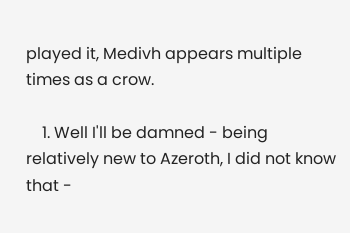played it, Medivh appears multiple times as a crow.

    1. Well I'll be damned - being relatively new to Azeroth, I did not know that -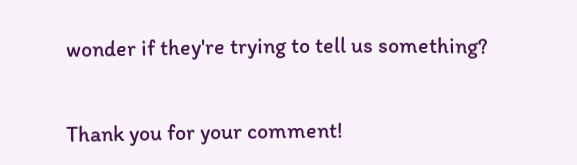wonder if they're trying to tell us something?


Thank you for your comment!